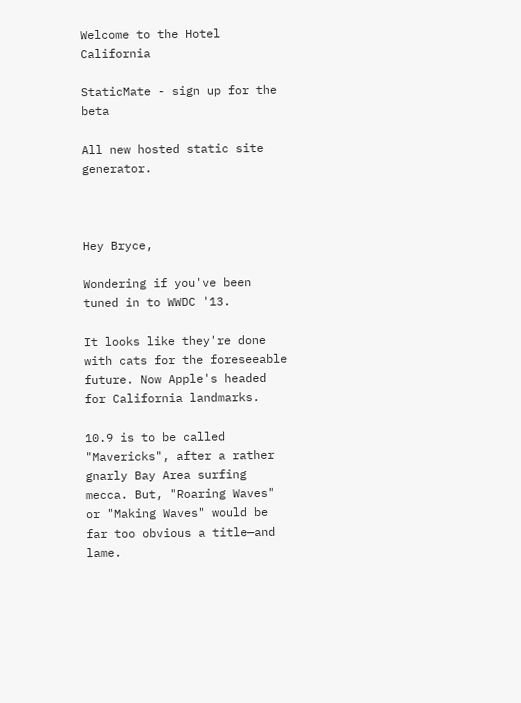Welcome to the Hotel California

StaticMate - sign up for the beta

All new hosted static site generator.



Hey Bryce,

Wondering if you've been tuned in to WWDC '13.

It looks like they're done with cats for the foreseeable future. Now Apple's headed for California landmarks.

10.9 is to be called "Mavericks", after a rather gnarly Bay Area surfing mecca. But, "Roaring Waves" or "Making Waves" would be far too obvious a title—and lame.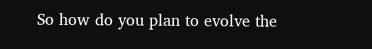So how do you plan to evolve the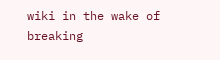wiki in the wake of breaking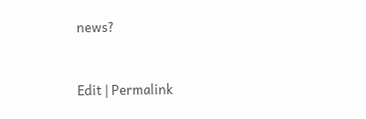news?


Edit | Permalink